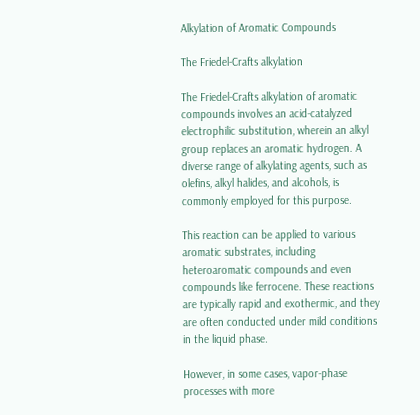Alkylation of Aromatic Compounds

The Friedel-Crafts alkylation

The Friedel-Crafts alkylation of aromatic compounds involves an acid-catalyzed electrophilic substitution, wherein an alkyl group replaces an aromatic hydrogen. A diverse range of alkylating agents, such as olefins, alkyl halides, and alcohols, is commonly employed for this purpose.

This reaction can be applied to various aromatic substrates, including heteroaromatic compounds and even compounds like ferrocene. These reactions are typically rapid and exothermic, and they are often conducted under mild conditions in the liquid phase.

However, in some cases, vapor-phase processes with more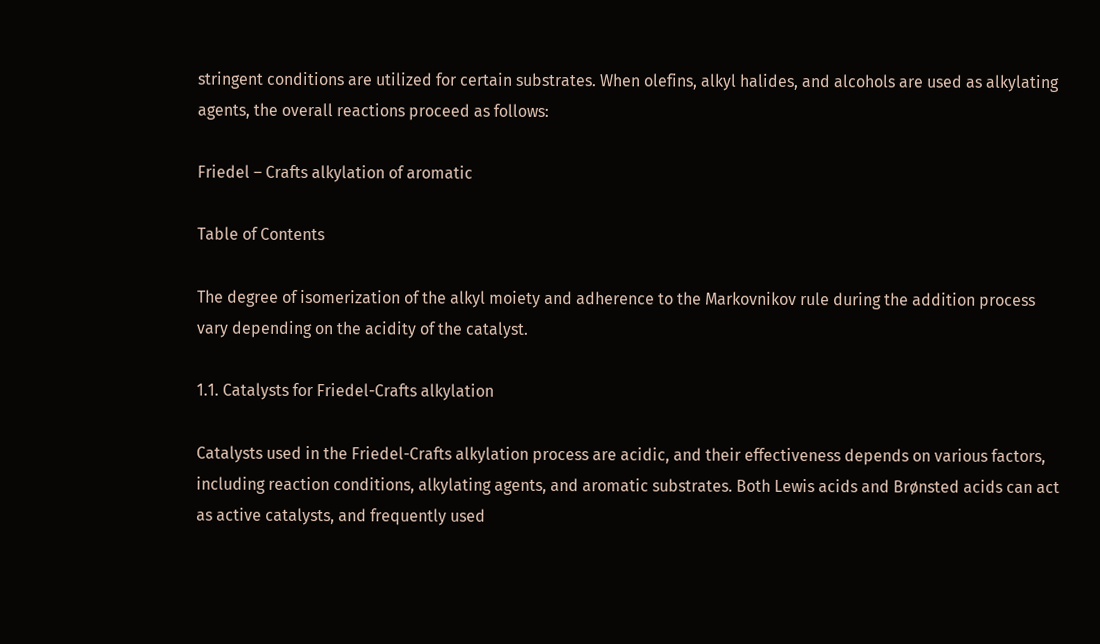stringent conditions are utilized for certain substrates. When olefins, alkyl halides, and alcohols are used as alkylating agents, the overall reactions proceed as follows:

Friedel – Crafts alkylation of aromatic

Table of Contents

The degree of isomerization of the alkyl moiety and adherence to the Markovnikov rule during the addition process vary depending on the acidity of the catalyst.

1.1. Catalysts for Friedel-Crafts alkylation

Catalysts used in the Friedel-Crafts alkylation process are acidic, and their effectiveness depends on various factors, including reaction conditions, alkylating agents, and aromatic substrates. Both Lewis acids and Brønsted acids can act as active catalysts, and frequently used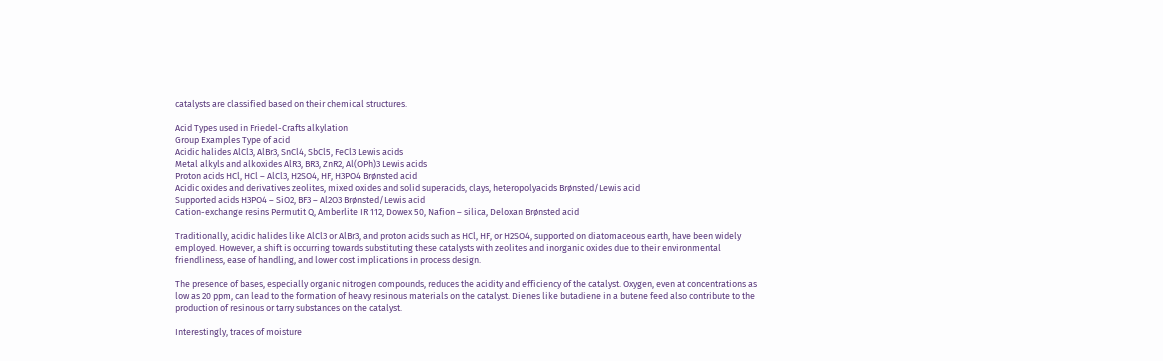catalysts are classified based on their chemical structures.

Acid Types used in Friedel-Crafts alkylation
Group Examples Type of acid
Acidic halides AlCl3, AlBr3, SnCl4, SbCl5, FeCl3 Lewis acids
Metal alkyls and alkoxides AlR3, BR3, ZnR2, Al(OPh)3 Lewis acids
Proton acids HCl, HCl – AlCl3, H2SO4, HF, H3PO4 Brønsted acid
Acidic oxides and derivatives zeolites, mixed oxides and solid superacids, clays, heteropolyacids Brønsted/Lewis acid
Supported acids H3PO4 – SiO2, BF3 – Al2O3 Brønsted/Lewis acid
Cation-exchange resins Permutit Q, Amberlite IR 112, Dowex 50, Nafion – silica, Deloxan Brønsted acid

Traditionally, acidic halides like AlCl3 or AlBr3, and proton acids such as HCl, HF, or H2SO4, supported on diatomaceous earth, have been widely employed. However, a shift is occurring towards substituting these catalysts with zeolites and inorganic oxides due to their environmental friendliness, ease of handling, and lower cost implications in process design.

The presence of bases, especially organic nitrogen compounds, reduces the acidity and efficiency of the catalyst. Oxygen, even at concentrations as low as 20 ppm, can lead to the formation of heavy resinous materials on the catalyst. Dienes like butadiene in a butene feed also contribute to the production of resinous or tarry substances on the catalyst.

Interestingly, traces of moisture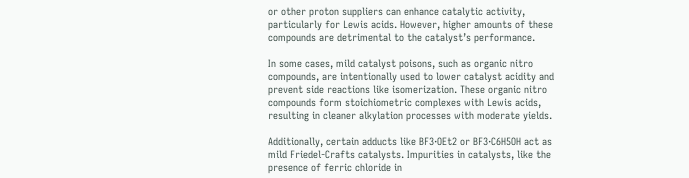or other proton suppliers can enhance catalytic activity, particularly for Lewis acids. However, higher amounts of these compounds are detrimental to the catalyst’s performance.

In some cases, mild catalyst poisons, such as organic nitro compounds, are intentionally used to lower catalyst acidity and prevent side reactions like isomerization. These organic nitro compounds form stoichiometric complexes with Lewis acids, resulting in cleaner alkylation processes with moderate yields.

Additionally, certain adducts like BF3·OEt2 or BF3·C6H5OH act as mild Friedel-Crafts catalysts. Impurities in catalysts, like the presence of ferric chloride in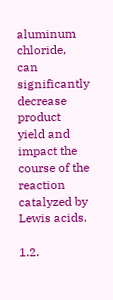aluminum chloride, can significantly decrease product yield and impact the course of the reaction catalyzed by Lewis acids.

1.2.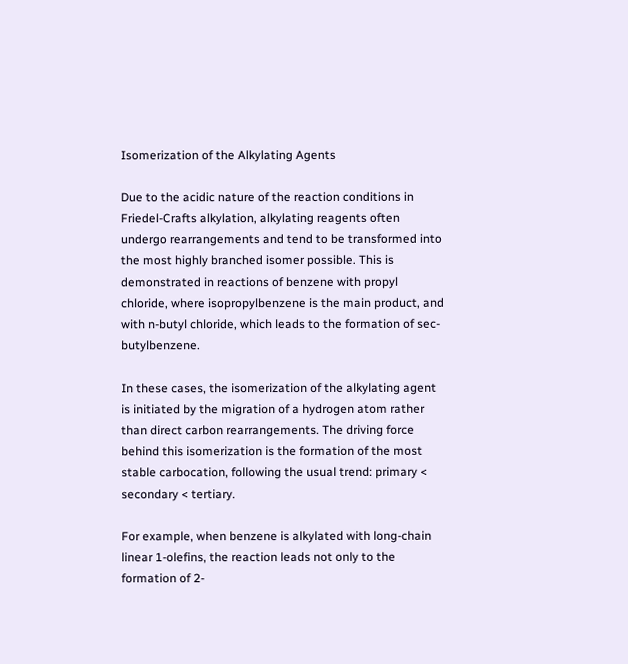Isomerization of the Alkylating Agents

Due to the acidic nature of the reaction conditions in Friedel-Crafts alkylation, alkylating reagents often undergo rearrangements and tend to be transformed into the most highly branched isomer possible. This is demonstrated in reactions of benzene with propyl chloride, where isopropylbenzene is the main product, and with n-butyl chloride, which leads to the formation of sec-butylbenzene.

In these cases, the isomerization of the alkylating agent is initiated by the migration of a hydrogen atom rather than direct carbon rearrangements. The driving force behind this isomerization is the formation of the most stable carbocation, following the usual trend: primary < secondary < tertiary.

For example, when benzene is alkylated with long-chain linear 1-olefins, the reaction leads not only to the formation of 2-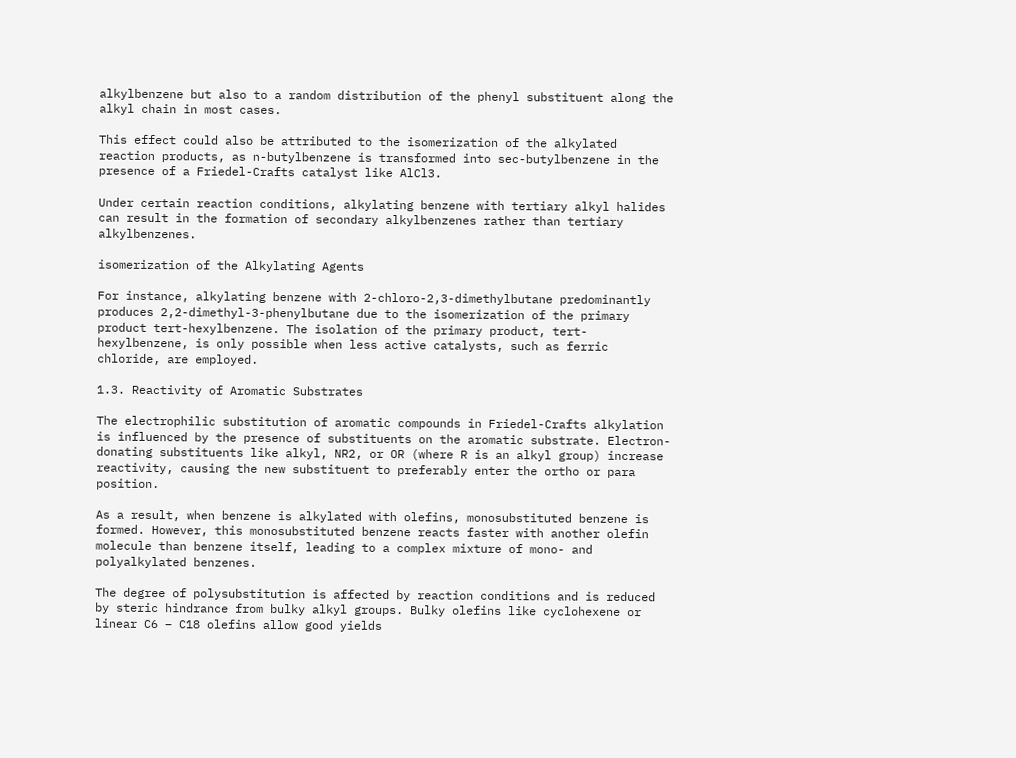alkylbenzene but also to a random distribution of the phenyl substituent along the alkyl chain in most cases.

This effect could also be attributed to the isomerization of the alkylated reaction products, as n-butylbenzene is transformed into sec-butylbenzene in the presence of a Friedel-Crafts catalyst like AlCl3.

Under certain reaction conditions, alkylating benzene with tertiary alkyl halides can result in the formation of secondary alkylbenzenes rather than tertiary alkylbenzenes.

isomerization of the Alkylating Agents

For instance, alkylating benzene with 2-chloro-2,3-dimethylbutane predominantly produces 2,2-dimethyl-3-phenylbutane due to the isomerization of the primary product tert-hexylbenzene. The isolation of the primary product, tert-hexylbenzene, is only possible when less active catalysts, such as ferric chloride, are employed.

1.3. Reactivity of Aromatic Substrates

The electrophilic substitution of aromatic compounds in Friedel-Crafts alkylation is influenced by the presence of substituents on the aromatic substrate. Electron-donating substituents like alkyl, NR2, or OR (where R is an alkyl group) increase reactivity, causing the new substituent to preferably enter the ortho or para position.

As a result, when benzene is alkylated with olefins, monosubstituted benzene is formed. However, this monosubstituted benzene reacts faster with another olefin molecule than benzene itself, leading to a complex mixture of mono- and polyalkylated benzenes.

The degree of polysubstitution is affected by reaction conditions and is reduced by steric hindrance from bulky alkyl groups. Bulky olefins like cyclohexene or linear C6 – C18 olefins allow good yields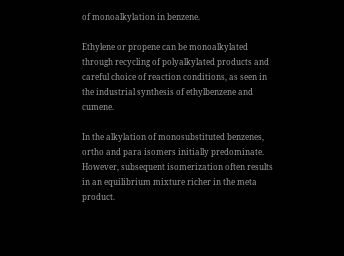of monoalkylation in benzene.

Ethylene or propene can be monoalkylated through recycling of polyalkylated products and careful choice of reaction conditions, as seen in the industrial synthesis of ethylbenzene and cumene.

In the alkylation of monosubstituted benzenes, ortho and para isomers initially predominate. However, subsequent isomerization often results in an equilibrium mixture richer in the meta product.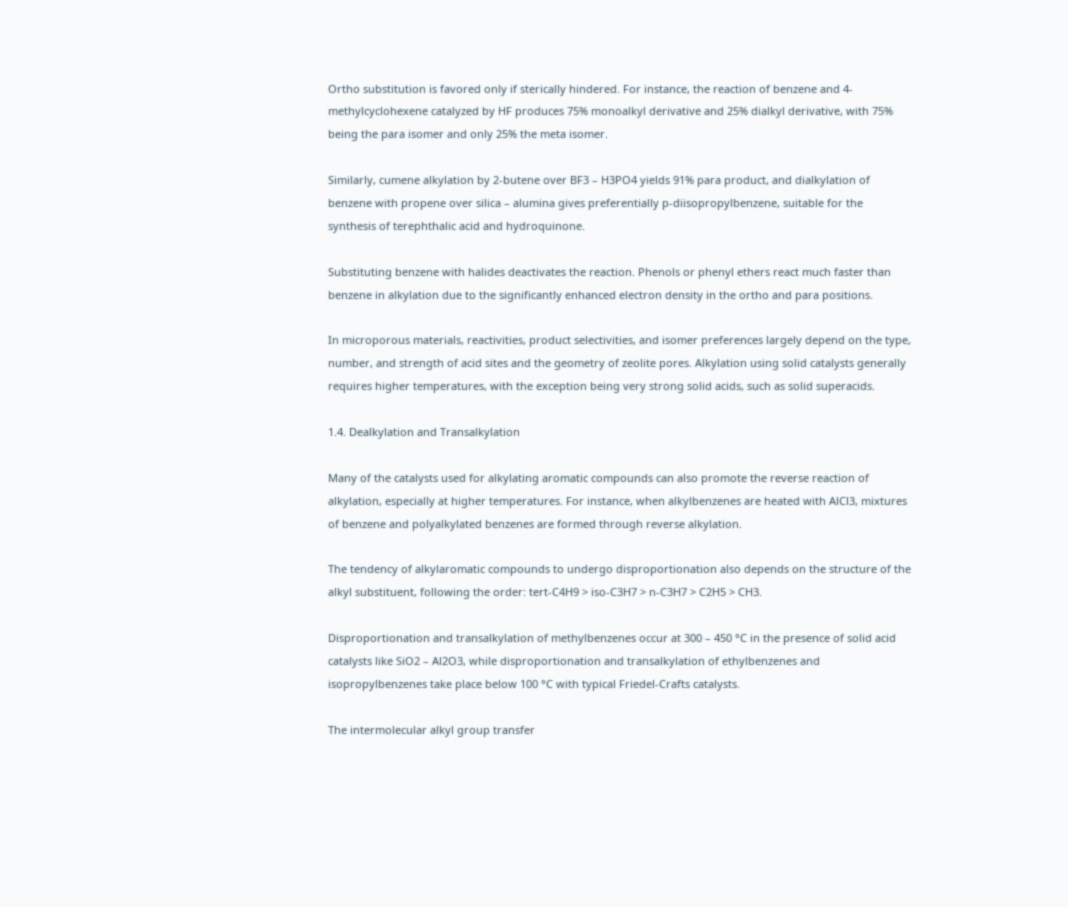Ortho substitution is favored only if sterically hindered. For instance, the reaction of benzene and 4-methylcyclohexene catalyzed by HF produces 75% monoalkyl derivative and 25% dialkyl derivative, with 75% being the para isomer and only 25% the meta isomer.

Similarly, cumene alkylation by 2-butene over BF3 – H3PO4 yields 91% para product, and dialkylation of benzene with propene over silica – alumina gives preferentially p-diisopropylbenzene, suitable for the synthesis of terephthalic acid and hydroquinone.

Substituting benzene with halides deactivates the reaction. Phenols or phenyl ethers react much faster than benzene in alkylation due to the significantly enhanced electron density in the ortho and para positions.

In microporous materials, reactivities, product selectivities, and isomer preferences largely depend on the type, number, and strength of acid sites and the geometry of zeolite pores. Alkylation using solid catalysts generally requires higher temperatures, with the exception being very strong solid acids, such as solid superacids.

1.4. Dealkylation and Transalkylation

Many of the catalysts used for alkylating aromatic compounds can also promote the reverse reaction of alkylation, especially at higher temperatures. For instance, when alkylbenzenes are heated with AlCl3, mixtures of benzene and polyalkylated benzenes are formed through reverse alkylation.

The tendency of alkylaromatic compounds to undergo disproportionation also depends on the structure of the alkyl substituent, following the order: tert-C4H9 > iso-C3H7 > n-C3H7 > C2H5 > CH3.

Disproportionation and transalkylation of methylbenzenes occur at 300 – 450 °C in the presence of solid acid catalysts like SiO2 – Al2O3, while disproportionation and transalkylation of ethylbenzenes and isopropylbenzenes take place below 100 °C with typical Friedel-Crafts catalysts.

The intermolecular alkyl group transfer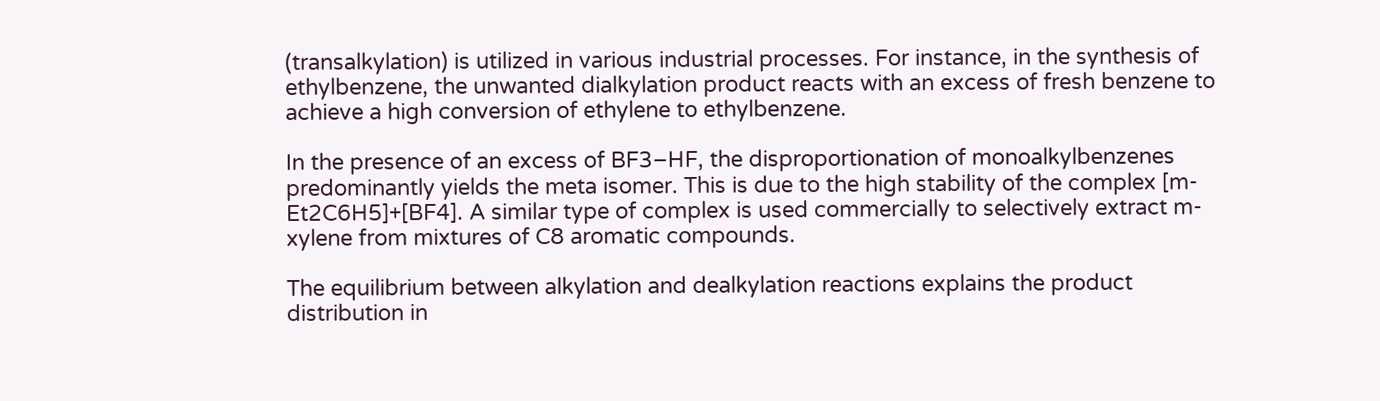(transalkylation) is utilized in various industrial processes. For instance, in the synthesis of ethylbenzene, the unwanted dialkylation product reacts with an excess of fresh benzene to achieve a high conversion of ethylene to ethylbenzene.

In the presence of an excess of BF3–HF, the disproportionation of monoalkylbenzenes predominantly yields the meta isomer. This is due to the high stability of the complex [m-Et2C6H5]+[BF4]. A similar type of complex is used commercially to selectively extract m-xylene from mixtures of C8 aromatic compounds.

The equilibrium between alkylation and dealkylation reactions explains the product distribution in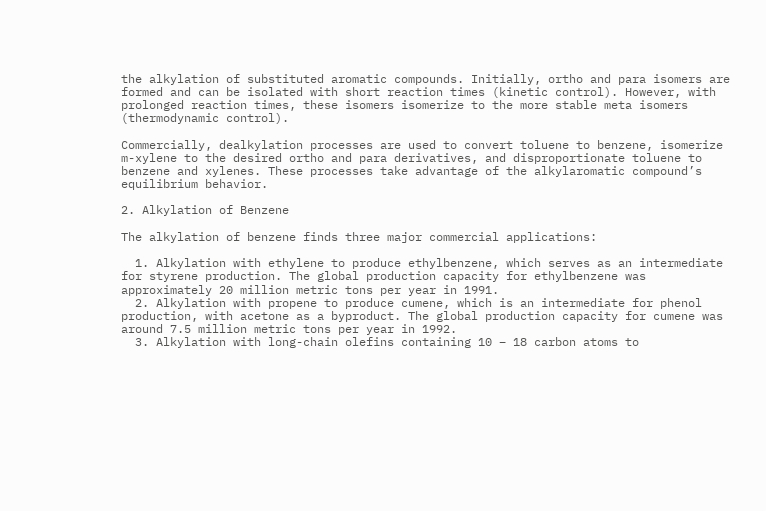the alkylation of substituted aromatic compounds. Initially, ortho and para isomers are formed and can be isolated with short reaction times (kinetic control). However, with prolonged reaction times, these isomers isomerize to the more stable meta isomers (thermodynamic control).

Commercially, dealkylation processes are used to convert toluene to benzene, isomerize m-xylene to the desired ortho and para derivatives, and disproportionate toluene to benzene and xylenes. These processes take advantage of the alkylaromatic compound’s equilibrium behavior.

2. Alkylation of Benzene

The alkylation of benzene finds three major commercial applications:

  1. Alkylation with ethylene to produce ethylbenzene, which serves as an intermediate for styrene production. The global production capacity for ethylbenzene was approximately 20 million metric tons per year in 1991.
  2. Alkylation with propene to produce cumene, which is an intermediate for phenol production, with acetone as a byproduct. The global production capacity for cumene was around 7.5 million metric tons per year in 1992.
  3. Alkylation with long-chain olefins containing 10 – 18 carbon atoms to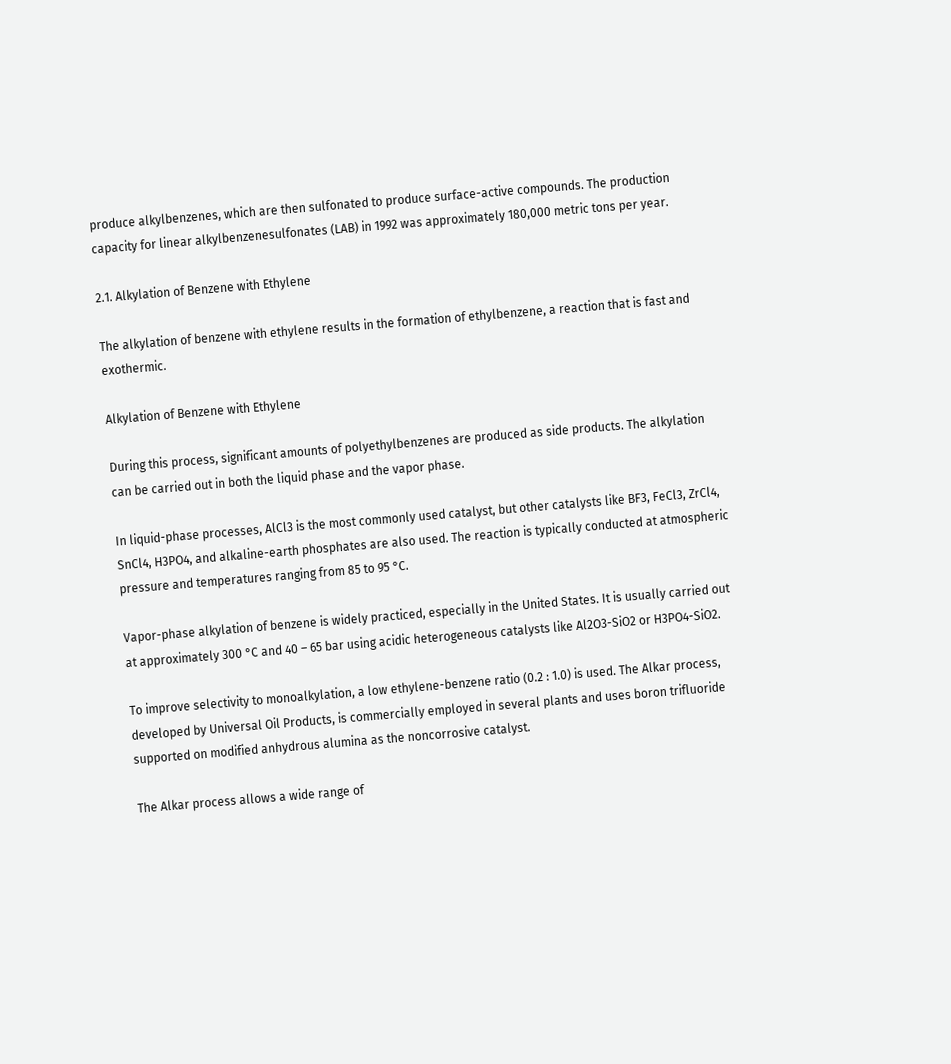produce alkylbenzenes, which are then sulfonated to produce surface-active compounds. The production capacity for linear alkylbenzenesulfonates (LAB) in 1992 was approximately 180,000 metric tons per year.

2.1. Alkylation of Benzene with Ethylene

The alkylation of benzene with ethylene results in the formation of ethylbenzene, a reaction that is fast and exothermic.

Alkylation of Benzene with Ethylene

During this process, significant amounts of polyethylbenzenes are produced as side products. The alkylation can be carried out in both the liquid phase and the vapor phase.

In liquid-phase processes, AlCl3 is the most commonly used catalyst, but other catalysts like BF3, FeCl3, ZrCl4, SnCl4, H3PO4, and alkaline-earth phosphates are also used. The reaction is typically conducted at atmospheric pressure and temperatures ranging from 85 to 95 °C.

Vapor-phase alkylation of benzene is widely practiced, especially in the United States. It is usually carried out at approximately 300 °C and 40 – 65 bar using acidic heterogeneous catalysts like Al2O3-SiO2 or H3PO4-SiO2.

To improve selectivity to monoalkylation, a low ethylene-benzene ratio (0.2 : 1.0) is used. The Alkar process, developed by Universal Oil Products, is commercially employed in several plants and uses boron trifluoride supported on modified anhydrous alumina as the noncorrosive catalyst.

The Alkar process allows a wide range of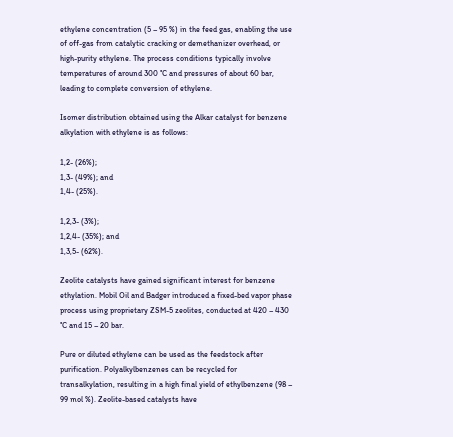ethylene concentration (5 – 95 %) in the feed gas, enabling the use of off-gas from catalytic cracking or demethanizer overhead, or high-purity ethylene. The process conditions typically involve temperatures of around 300 °C and pressures of about 60 bar, leading to complete conversion of ethylene.

Isomer distribution obtained using the Alkar catalyst for benzene alkylation with ethylene is as follows:

1,2- (26%);
1,3- (49%); and
1,4- (25%).

1,2,3- (3%);
1,2,4- (35%); and
1,3,5- (62%).

Zeolite catalysts have gained significant interest for benzene ethylation. Mobil Oil and Badger introduced a fixed-bed vapor phase process using proprietary ZSM-5 zeolites, conducted at 420 – 430 °C and 15 – 20 bar.

Pure or diluted ethylene can be used as the feedstock after purification. Polyalkylbenzenes can be recycled for transalkylation, resulting in a high final yield of ethylbenzene (98 – 99 mol %). Zeolite-based catalysts have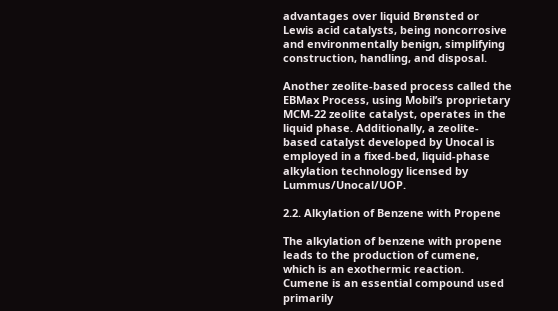advantages over liquid Brønsted or Lewis acid catalysts, being noncorrosive and environmentally benign, simplifying construction, handling, and disposal.

Another zeolite-based process called the EBMax Process, using Mobil’s proprietary MCM-22 zeolite catalyst, operates in the liquid phase. Additionally, a zeolite-based catalyst developed by Unocal is employed in a fixed-bed, liquid-phase alkylation technology licensed by Lummus/Unocal/UOP.

2.2. Alkylation of Benzene with Propene

The alkylation of benzene with propene leads to the production of cumene, which is an exothermic reaction. Cumene is an essential compound used primarily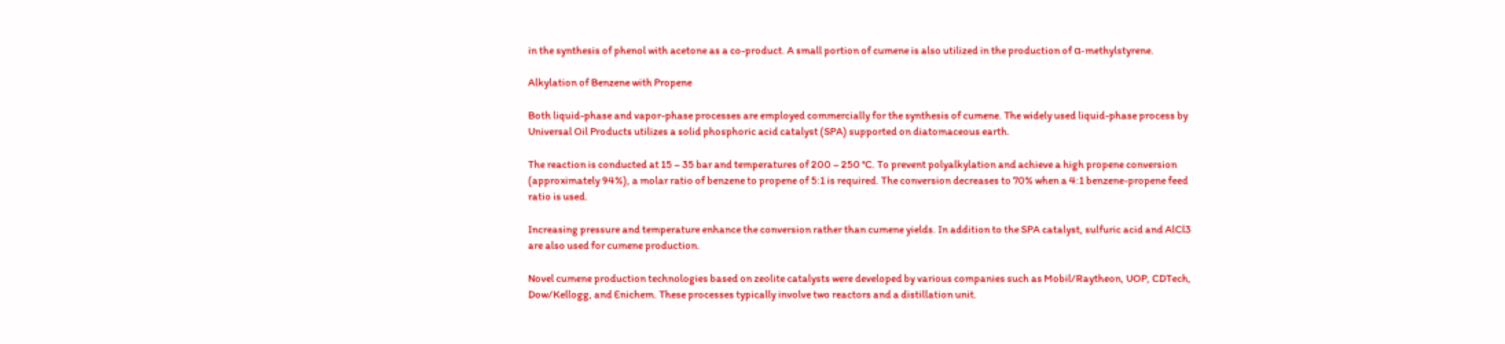in the synthesis of phenol with acetone as a co-product. A small portion of cumene is also utilized in the production of α-methylstyrene.

Alkylation of Benzene with Propene

Both liquid-phase and vapor-phase processes are employed commercially for the synthesis of cumene. The widely used liquid-phase process by Universal Oil Products utilizes a solid phosphoric acid catalyst (SPA) supported on diatomaceous earth.

The reaction is conducted at 15 – 35 bar and temperatures of 200 – 250 °C. To prevent polyalkylation and achieve a high propene conversion (approximately 94%), a molar ratio of benzene to propene of 5:1 is required. The conversion decreases to 70% when a 4:1 benzene-propene feed ratio is used.

Increasing pressure and temperature enhance the conversion rather than cumene yields. In addition to the SPA catalyst, sulfuric acid and AlCl3 are also used for cumene production.

Novel cumene production technologies based on zeolite catalysts were developed by various companies such as Mobil/Raytheon, UOP, CDTech, Dow/Kellogg, and Enichem. These processes typically involve two reactors and a distillation unit.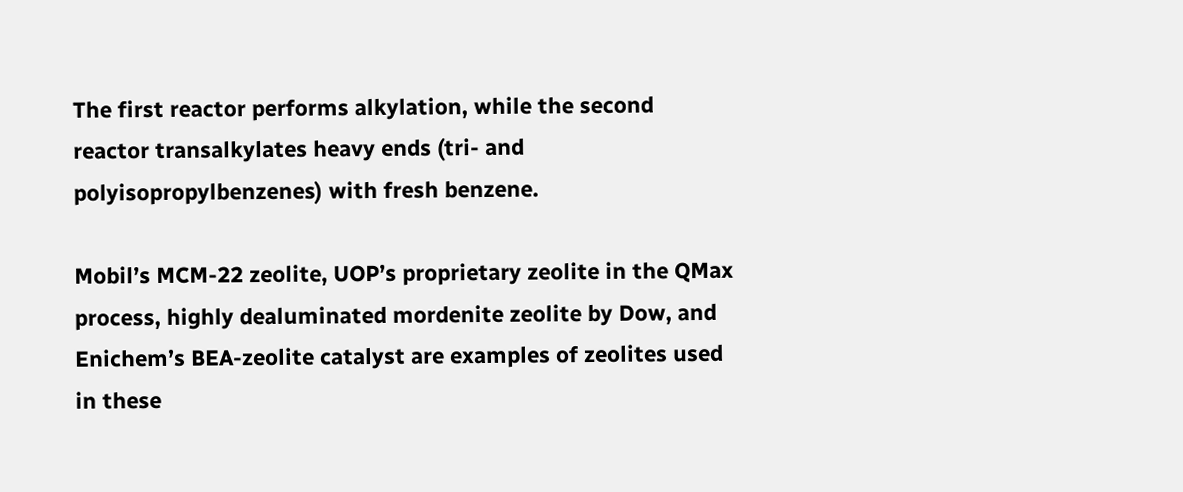The first reactor performs alkylation, while the second reactor transalkylates heavy ends (tri- and polyisopropylbenzenes) with fresh benzene.

Mobil’s MCM-22 zeolite, UOP’s proprietary zeolite in the QMax process, highly dealuminated mordenite zeolite by Dow, and Enichem’s BEA-zeolite catalyst are examples of zeolites used in these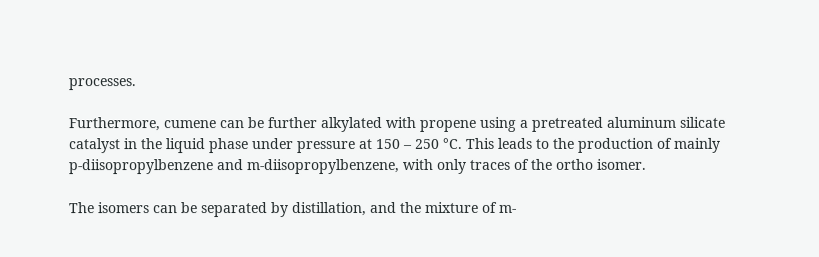processes.

Furthermore, cumene can be further alkylated with propene using a pretreated aluminum silicate catalyst in the liquid phase under pressure at 150 – 250 °C. This leads to the production of mainly p-diisopropylbenzene and m-diisopropylbenzene, with only traces of the ortho isomer.

The isomers can be separated by distillation, and the mixture of m-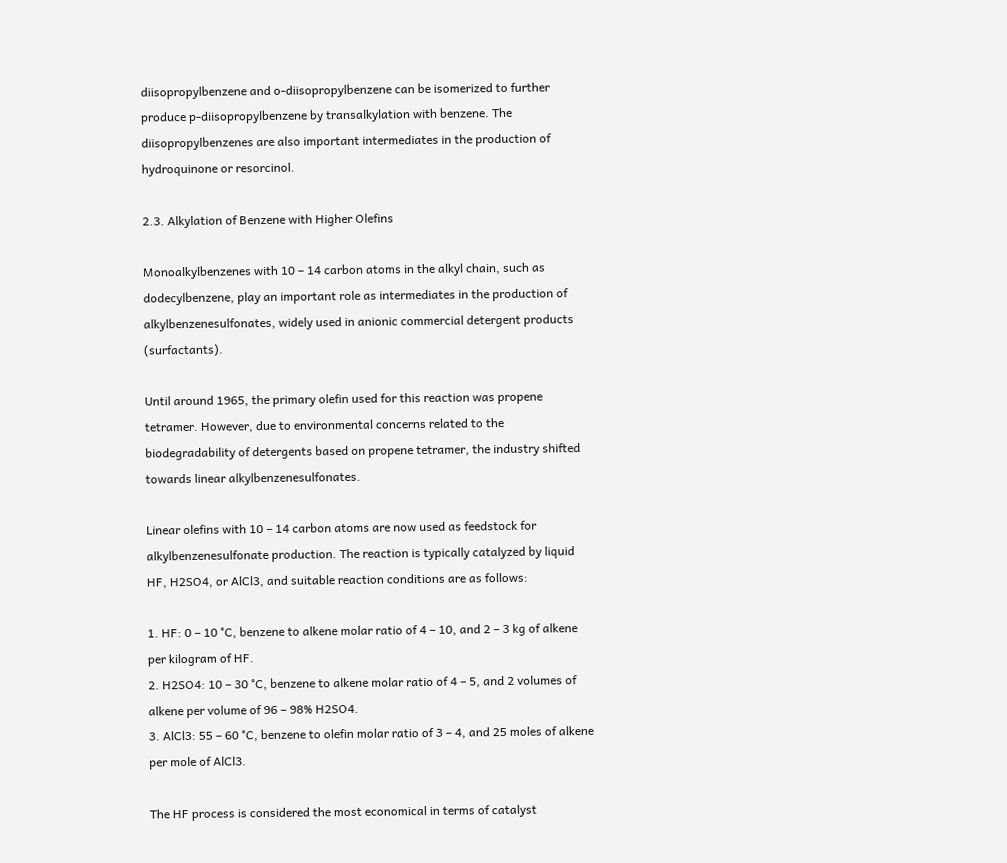diisopropylbenzene and o-diisopropylbenzene can be isomerized to further produce p-diisopropylbenzene by transalkylation with benzene. The diisopropylbenzenes are also important intermediates in the production of hydroquinone or resorcinol.

2.3. Alkylation of Benzene with Higher Olefins

Monoalkylbenzenes with 10 – 14 carbon atoms in the alkyl chain, such as dodecylbenzene, play an important role as intermediates in the production of alkylbenzenesulfonates, widely used in anionic commercial detergent products (surfactants).

Until around 1965, the primary olefin used for this reaction was propene tetramer. However, due to environmental concerns related to the biodegradability of detergents based on propene tetramer, the industry shifted towards linear alkylbenzenesulfonates.

Linear olefins with 10 – 14 carbon atoms are now used as feedstock for alkylbenzenesulfonate production. The reaction is typically catalyzed by liquid HF, H2SO4, or AlCl3, and suitable reaction conditions are as follows:

1. HF: 0 – 10 °C, benzene to alkene molar ratio of 4 – 10, and 2 – 3 kg of alkene per kilogram of HF.
2. H2SO4: 10 – 30 °C, benzene to alkene molar ratio of 4 – 5, and 2 volumes of alkene per volume of 96 – 98% H2SO4.
3. AlCl3: 55 – 60 °C, benzene to olefin molar ratio of 3 – 4, and 25 moles of alkene per mole of AlCl3.

The HF process is considered the most economical in terms of catalyst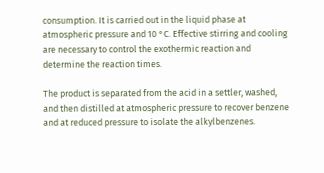consumption. It is carried out in the liquid phase at atmospheric pressure and 10 °C. Effective stirring and cooling are necessary to control the exothermic reaction and determine the reaction times.

The product is separated from the acid in a settler, washed, and then distilled at atmospheric pressure to recover benzene and at reduced pressure to isolate the alkylbenzenes.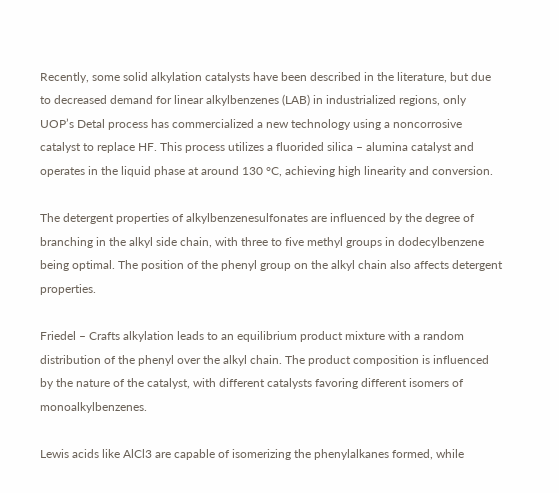Recently, some solid alkylation catalysts have been described in the literature, but due to decreased demand for linear alkylbenzenes (LAB) in industrialized regions, only UOP’s Detal process has commercialized a new technology using a noncorrosive catalyst to replace HF. This process utilizes a fluorided silica – alumina catalyst and operates in the liquid phase at around 130 °C, achieving high linearity and conversion.

The detergent properties of alkylbenzenesulfonates are influenced by the degree of branching in the alkyl side chain, with three to five methyl groups in dodecylbenzene being optimal. The position of the phenyl group on the alkyl chain also affects detergent properties.

Friedel – Crafts alkylation leads to an equilibrium product mixture with a random distribution of the phenyl over the alkyl chain. The product composition is influenced by the nature of the catalyst, with different catalysts favoring different isomers of monoalkylbenzenes.

Lewis acids like AlCl3 are capable of isomerizing the phenylalkanes formed, while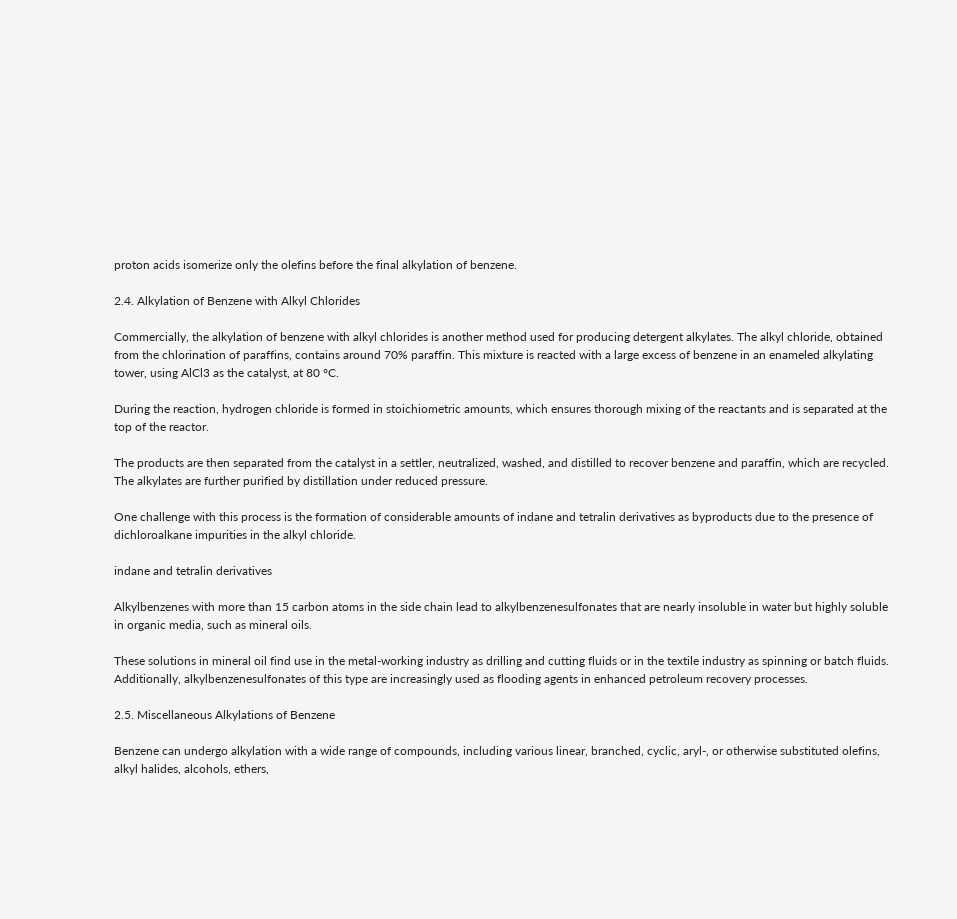proton acids isomerize only the olefins before the final alkylation of benzene.

2.4. Alkylation of Benzene with Alkyl Chlorides

Commercially, the alkylation of benzene with alkyl chlorides is another method used for producing detergent alkylates. The alkyl chloride, obtained from the chlorination of paraffins, contains around 70% paraffin. This mixture is reacted with a large excess of benzene in an enameled alkylating tower, using AlCl3 as the catalyst, at 80 °C.

During the reaction, hydrogen chloride is formed in stoichiometric amounts, which ensures thorough mixing of the reactants and is separated at the top of the reactor.

The products are then separated from the catalyst in a settler, neutralized, washed, and distilled to recover benzene and paraffin, which are recycled. The alkylates are further purified by distillation under reduced pressure.

One challenge with this process is the formation of considerable amounts of indane and tetralin derivatives as byproducts due to the presence of dichloroalkane impurities in the alkyl chloride.

indane and tetralin derivatives

Alkylbenzenes with more than 15 carbon atoms in the side chain lead to alkylbenzenesulfonates that are nearly insoluble in water but highly soluble in organic media, such as mineral oils.

These solutions in mineral oil find use in the metal-working industry as drilling and cutting fluids or in the textile industry as spinning or batch fluids. Additionally, alkylbenzenesulfonates of this type are increasingly used as flooding agents in enhanced petroleum recovery processes.

2.5. Miscellaneous Alkylations of Benzene

Benzene can undergo alkylation with a wide range of compounds, including various linear, branched, cyclic, aryl-, or otherwise substituted olefins, alkyl halides, alcohols, ethers,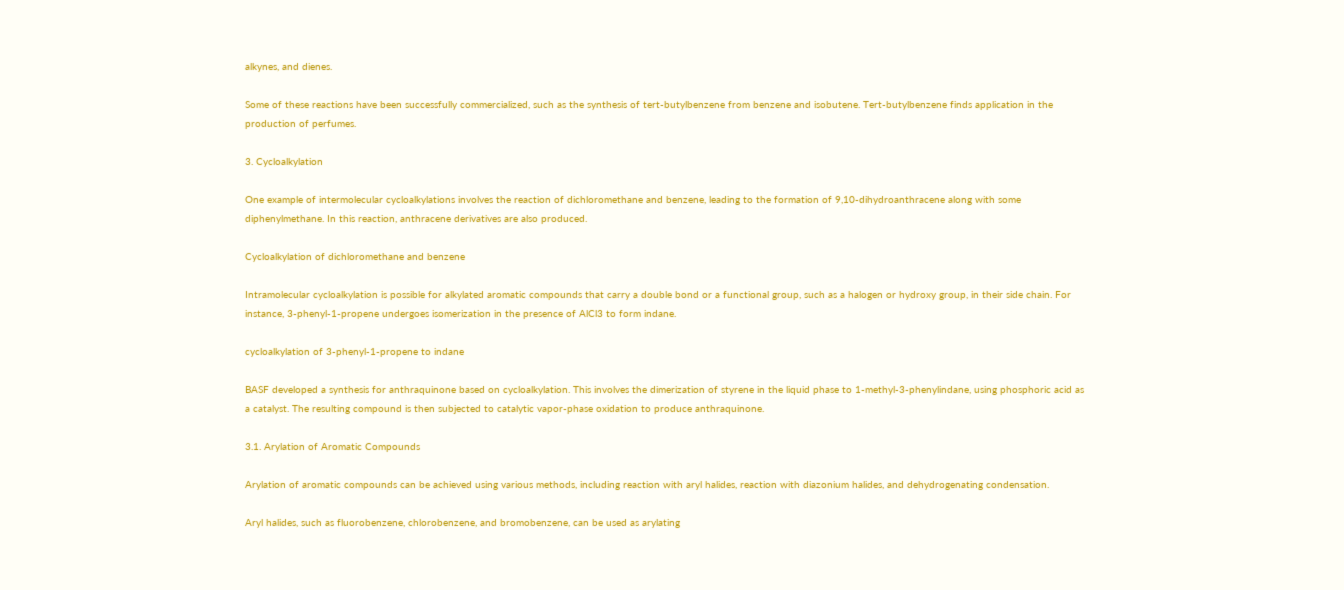alkynes, and dienes.

Some of these reactions have been successfully commercialized, such as the synthesis of tert-butylbenzene from benzene and isobutene. Tert-butylbenzene finds application in the production of perfumes.

3. Cycloalkylation

One example of intermolecular cycloalkylations involves the reaction of dichloromethane and benzene, leading to the formation of 9,10-dihydroanthracene along with some diphenylmethane. In this reaction, anthracene derivatives are also produced.

Cycloalkylation of dichloromethane and benzene

Intramolecular cycloalkylation is possible for alkylated aromatic compounds that carry a double bond or a functional group, such as a halogen or hydroxy group, in their side chain. For instance, 3-phenyl-1-propene undergoes isomerization in the presence of AlCl3 to form indane.

cycloalkylation of 3-phenyl-1-propene to indane

BASF developed a synthesis for anthraquinone based on cycloalkylation. This involves the dimerization of styrene in the liquid phase to 1-methyl-3-phenylindane, using phosphoric acid as a catalyst. The resulting compound is then subjected to catalytic vapor-phase oxidation to produce anthraquinone.

3.1. Arylation of Aromatic Compounds

Arylation of aromatic compounds can be achieved using various methods, including reaction with aryl halides, reaction with diazonium halides, and dehydrogenating condensation.

Aryl halides, such as fluorobenzene, chlorobenzene, and bromobenzene, can be used as arylating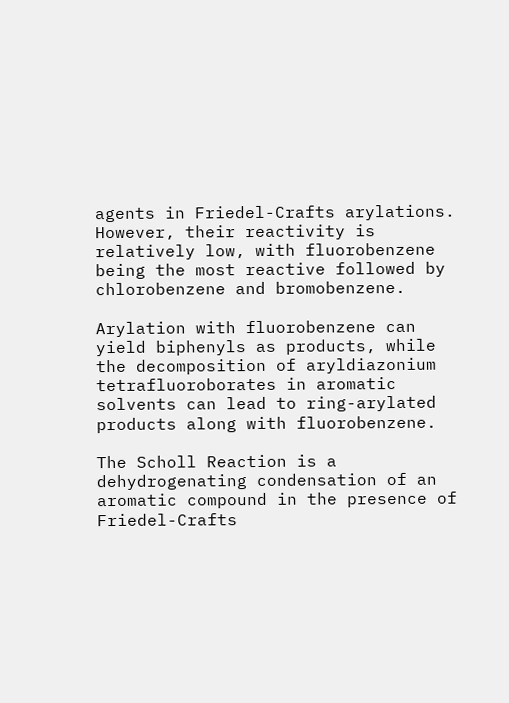agents in Friedel-Crafts arylations. However, their reactivity is relatively low, with fluorobenzene being the most reactive followed by chlorobenzene and bromobenzene.

Arylation with fluorobenzene can yield biphenyls as products, while the decomposition of aryldiazonium tetrafluoroborates in aromatic solvents can lead to ring-arylated products along with fluorobenzene.

The Scholl Reaction is a dehydrogenating condensation of an aromatic compound in the presence of Friedel-Crafts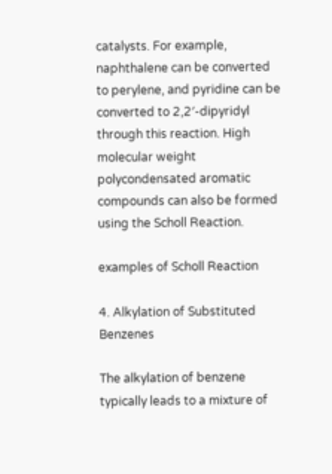catalysts. For example, naphthalene can be converted to perylene, and pyridine can be converted to 2,2′-dipyridyl through this reaction. High molecular weight polycondensated aromatic compounds can also be formed using the Scholl Reaction.

examples of Scholl Reaction

4. Alkylation of Substituted Benzenes

The alkylation of benzene typically leads to a mixture of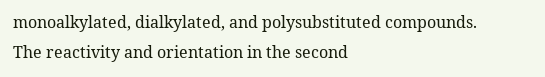monoalkylated, dialkylated, and polysubstituted compounds. The reactivity and orientation in the second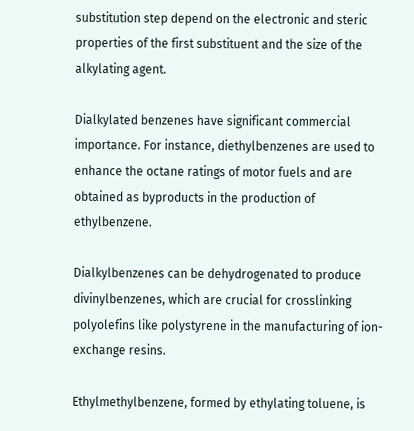substitution step depend on the electronic and steric properties of the first substituent and the size of the alkylating agent.

Dialkylated benzenes have significant commercial importance. For instance, diethylbenzenes are used to enhance the octane ratings of motor fuels and are obtained as byproducts in the production of ethylbenzene.

Dialkylbenzenes can be dehydrogenated to produce divinylbenzenes, which are crucial for crosslinking polyolefins like polystyrene in the manufacturing of ion-exchange resins.

Ethylmethylbenzene, formed by ethylating toluene, is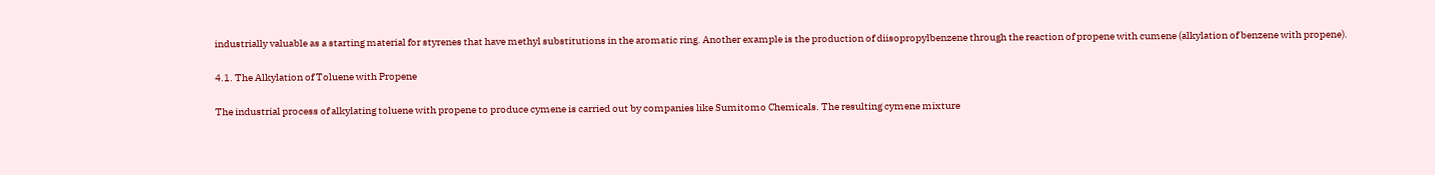industrially valuable as a starting material for styrenes that have methyl substitutions in the aromatic ring. Another example is the production of diisopropylbenzene through the reaction of propene with cumene (alkylation of benzene with propene).

4.1. The Alkylation of Toluene with Propene

The industrial process of alkylating toluene with propene to produce cymene is carried out by companies like Sumitomo Chemicals. The resulting cymene mixture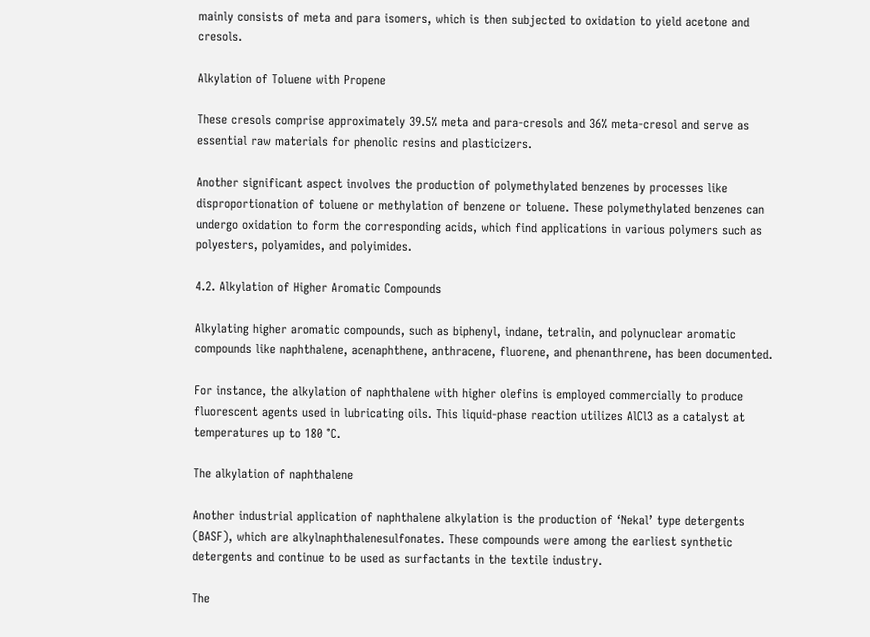mainly consists of meta and para isomers, which is then subjected to oxidation to yield acetone and cresols.

Alkylation of Toluene with Propene

These cresols comprise approximately 39.5% meta and para-cresols and 36% meta-cresol and serve as essential raw materials for phenolic resins and plasticizers.

Another significant aspect involves the production of polymethylated benzenes by processes like disproportionation of toluene or methylation of benzene or toluene. These polymethylated benzenes can undergo oxidation to form the corresponding acids, which find applications in various polymers such as polyesters, polyamides, and polyimides.

4.2. Alkylation of Higher Aromatic Compounds

Alkylating higher aromatic compounds, such as biphenyl, indane, tetralin, and polynuclear aromatic compounds like naphthalene, acenaphthene, anthracene, fluorene, and phenanthrene, has been documented.

For instance, the alkylation of naphthalene with higher olefins is employed commercially to produce fluorescent agents used in lubricating oils. This liquid-phase reaction utilizes AlCl3 as a catalyst at temperatures up to 180 °C.

The alkylation of naphthalene

Another industrial application of naphthalene alkylation is the production of ‘Nekal’ type detergents (BASF), which are alkylnaphthalenesulfonates. These compounds were among the earliest synthetic detergents and continue to be used as surfactants in the textile industry.

The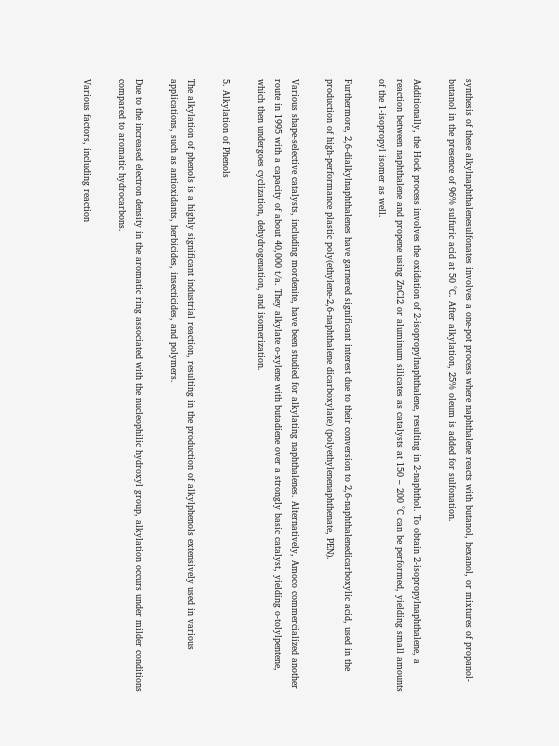synthesis of these alkylnaphthalenesulfonates involves a one-pot process where naphthalene reacts with butanol, hexanol, or mixtures of propanol-butanol in the presence of 96% sulfuric acid at 50 °C. After alkylation, 25% oleum is added for sulfonation.

Additionally, the Hock process involves the oxidation of 2-isopropylnaphthalene, resulting in 2-naphthol. To obtain 2-isopropylnaphthalene, a reaction between naphthalene and propene using ZnCl2 or aluminum silicates as catalysts at 150 – 200 °C can be performed, yielding small amounts of the 1-isopropyl isomer as well.

Furthermore, 2,6-dialkylnaphthalenes have garnered significant interest due to their conversion to 2,6-naphthalenedicarboxylic acid, used in the production of high-performance plastic poly(ethylene-2,6-naphthalene dicarboxylate) (polyethylenenaphthenate, PEN).

Various shape-selective catalysts, including mordenite, have been studied for alkylating naphthalenes. Alternatively, Amoco commercialized another route in 1995 with a capacity of about 40,000 t/a. They alkylate o-xylene with butadiene over a strongly basic catalyst, yielding o-tolylpentene, which then undergoes cyclization, dehydrogenation, and isomerization.

5. Alkylation of Phenols

The alkylation of phenols is a highly significant industrial reaction, resulting in the production of alkylphenols extensively used in various applications, such as antioxidants, herbicides, insecticides, and polymers.

Due to the increased electron density in the aromatic ring associated with the nucleophilic hydroxyl group, alkylation occurs under milder conditions compared to aromatic hydrocarbons.

Various factors, including reaction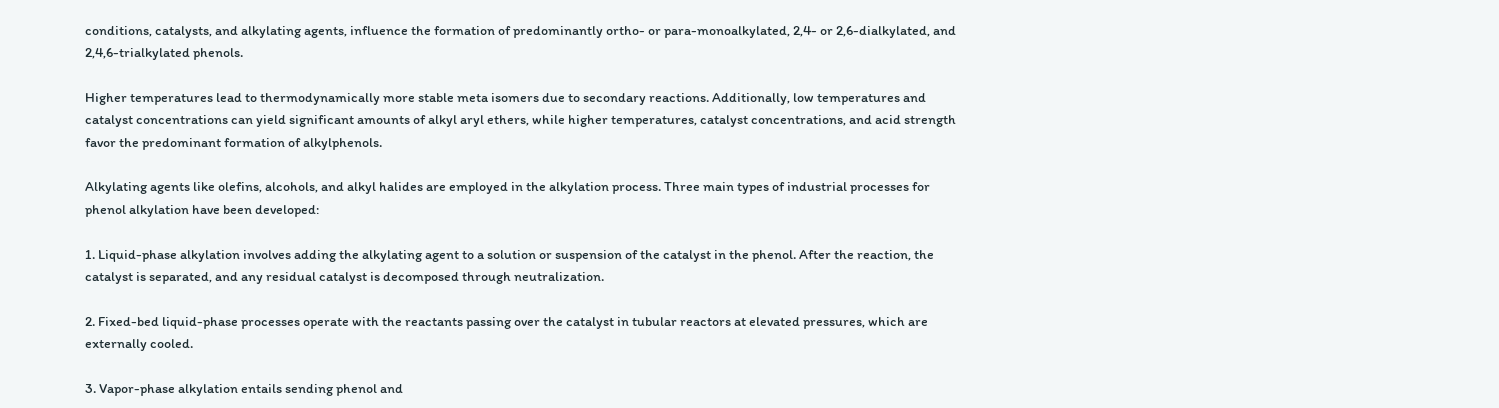conditions, catalysts, and alkylating agents, influence the formation of predominantly ortho- or para-monoalkylated, 2,4- or 2,6-dialkylated, and 2,4,6-trialkylated phenols.

Higher temperatures lead to thermodynamically more stable meta isomers due to secondary reactions. Additionally, low temperatures and catalyst concentrations can yield significant amounts of alkyl aryl ethers, while higher temperatures, catalyst concentrations, and acid strength favor the predominant formation of alkylphenols.

Alkylating agents like olefins, alcohols, and alkyl halides are employed in the alkylation process. Three main types of industrial processes for phenol alkylation have been developed:

1. Liquid-phase alkylation involves adding the alkylating agent to a solution or suspension of the catalyst in the phenol. After the reaction, the catalyst is separated, and any residual catalyst is decomposed through neutralization.

2. Fixed-bed liquid-phase processes operate with the reactants passing over the catalyst in tubular reactors at elevated pressures, which are externally cooled.

3. Vapor-phase alkylation entails sending phenol and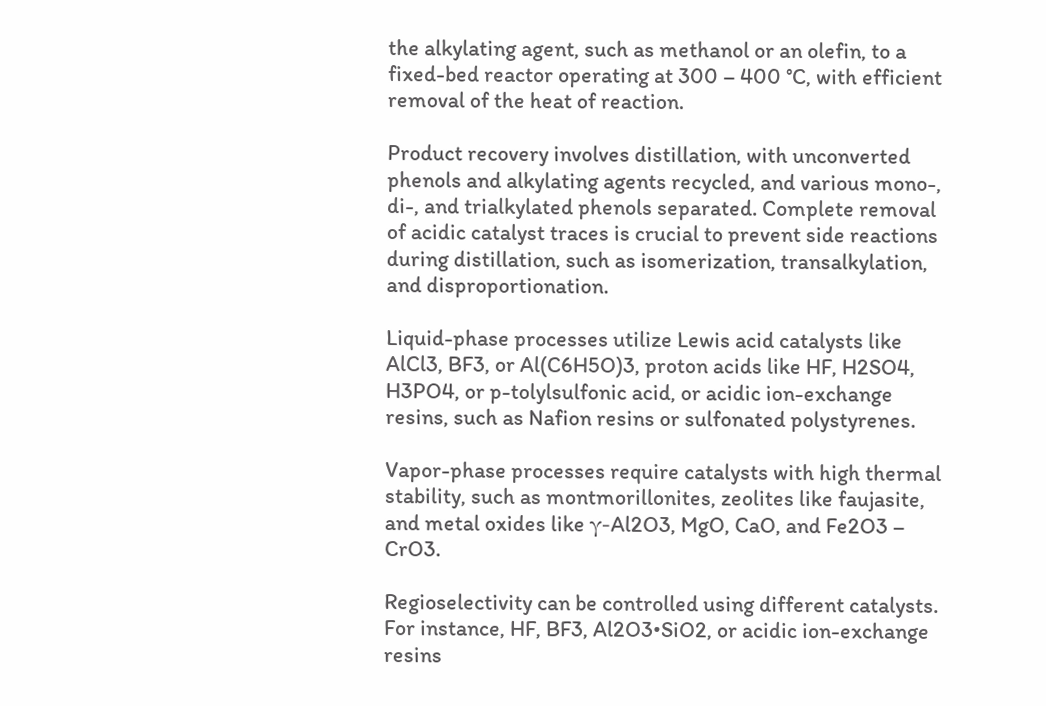the alkylating agent, such as methanol or an olefin, to a fixed-bed reactor operating at 300 – 400 °C, with efficient removal of the heat of reaction.

Product recovery involves distillation, with unconverted phenols and alkylating agents recycled, and various mono-, di-, and trialkylated phenols separated. Complete removal of acidic catalyst traces is crucial to prevent side reactions during distillation, such as isomerization, transalkylation, and disproportionation.

Liquid-phase processes utilize Lewis acid catalysts like AlCl3, BF3, or Al(C6H5O)3, proton acids like HF, H2SO4, H3PO4, or p-tolylsulfonic acid, or acidic ion-exchange resins, such as Nafion resins or sulfonated polystyrenes.

Vapor-phase processes require catalysts with high thermal stability, such as montmorillonites, zeolites like faujasite, and metal oxides like γ-Al2O3, MgO, CaO, and Fe2O3 – CrO3.

Regioselectivity can be controlled using different catalysts. For instance, HF, BF3, Al2O3•SiO2, or acidic ion-exchange resins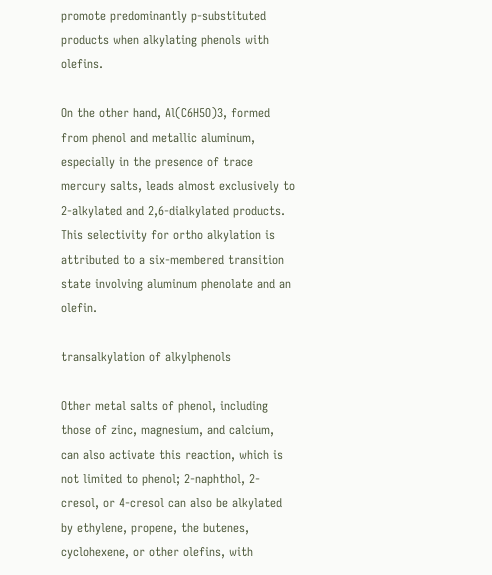promote predominantly p-substituted products when alkylating phenols with olefins.

On the other hand, Al(C6H5O)3, formed from phenol and metallic aluminum, especially in the presence of trace mercury salts, leads almost exclusively to 2-alkylated and 2,6-dialkylated products. This selectivity for ortho alkylation is attributed to a six-membered transition state involving aluminum phenolate and an olefin.

transalkylation of alkylphenols

Other metal salts of phenol, including those of zinc, magnesium, and calcium, can also activate this reaction, which is not limited to phenol; 2-naphthol, 2-cresol, or 4-cresol can also be alkylated by ethylene, propene, the butenes, cyclohexene, or other olefins, with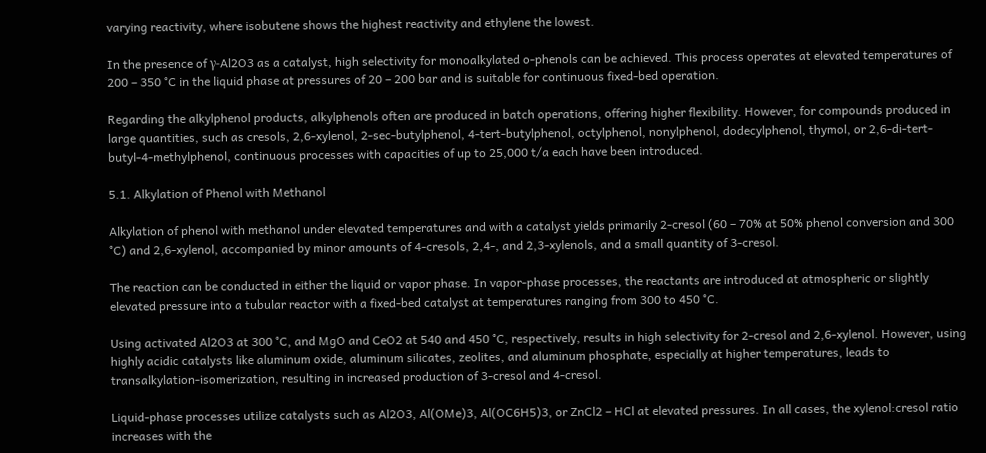varying reactivity, where isobutene shows the highest reactivity and ethylene the lowest.

In the presence of γ-Al2O3 as a catalyst, high selectivity for monoalkylated o-phenols can be achieved. This process operates at elevated temperatures of 200 – 350 °C in the liquid phase at pressures of 20 – 200 bar and is suitable for continuous fixed-bed operation.

Regarding the alkylphenol products, alkylphenols often are produced in batch operations, offering higher flexibility. However, for compounds produced in large quantities, such as cresols, 2,6-xylenol, 2-sec-butylphenol, 4-tert-butylphenol, octylphenol, nonylphenol, dodecylphenol, thymol, or 2,6-di-tert-butyl-4-methylphenol, continuous processes with capacities of up to 25,000 t/a each have been introduced.

5.1. Alkylation of Phenol with Methanol

Alkylation of phenol with methanol under elevated temperatures and with a catalyst yields primarily 2-cresol (60 – 70% at 50% phenol conversion and 300 °C) and 2,6-xylenol, accompanied by minor amounts of 4-cresols, 2,4-, and 2,3-xylenols, and a small quantity of 3-cresol.

The reaction can be conducted in either the liquid or vapor phase. In vapor-phase processes, the reactants are introduced at atmospheric or slightly elevated pressure into a tubular reactor with a fixed-bed catalyst at temperatures ranging from 300 to 450 °C.

Using activated Al2O3 at 300 °C, and MgO and CeO2 at 540 and 450 °C, respectively, results in high selectivity for 2-cresol and 2,6-xylenol. However, using highly acidic catalysts like aluminum oxide, aluminum silicates, zeolites, and aluminum phosphate, especially at higher temperatures, leads to transalkylation-isomerization, resulting in increased production of 3-cresol and 4-cresol.

Liquid-phase processes utilize catalysts such as Al2O3, Al(OMe)3, Al(OC6H5)3, or ZnCl2 – HCl at elevated pressures. In all cases, the xylenol:cresol ratio increases with the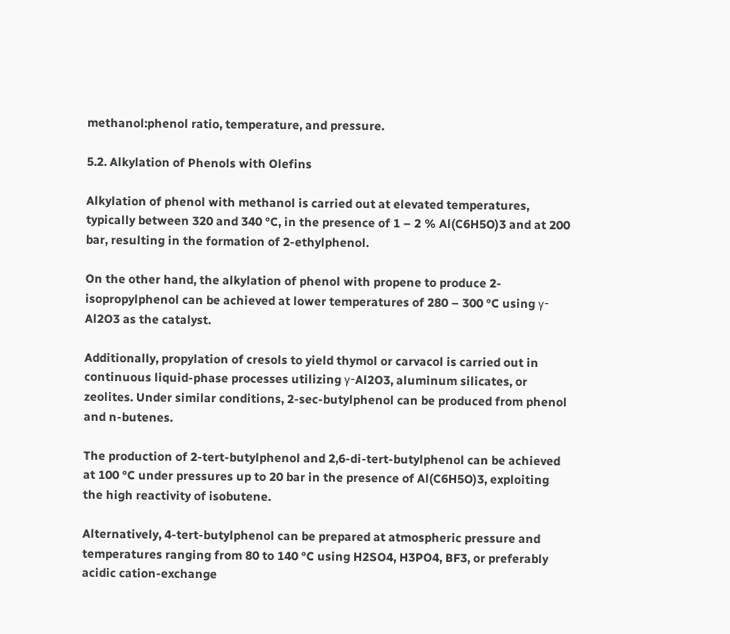methanol:phenol ratio, temperature, and pressure.

5.2. Alkylation of Phenols with Olefins

Alkylation of phenol with methanol is carried out at elevated temperatures, typically between 320 and 340 °C, in the presence of 1 – 2 % Al(C6H5O)3 and at 200 bar, resulting in the formation of 2-ethylphenol.

On the other hand, the alkylation of phenol with propene to produce 2-isopropylphenol can be achieved at lower temperatures of 280 – 300 °C using γ-Al2O3 as the catalyst.

Additionally, propylation of cresols to yield thymol or carvacol is carried out in continuous liquid-phase processes utilizing γ-Al2O3, aluminum silicates, or zeolites. Under similar conditions, 2-sec-butylphenol can be produced from phenol and n-butenes.

The production of 2-tert-butylphenol and 2,6-di-tert-butylphenol can be achieved at 100 °C under pressures up to 20 bar in the presence of Al(C6H5O)3, exploiting the high reactivity of isobutene.

Alternatively, 4-tert-butylphenol can be prepared at atmospheric pressure and temperatures ranging from 80 to 140 °C using H2SO4, H3PO4, BF3, or preferably acidic cation-exchange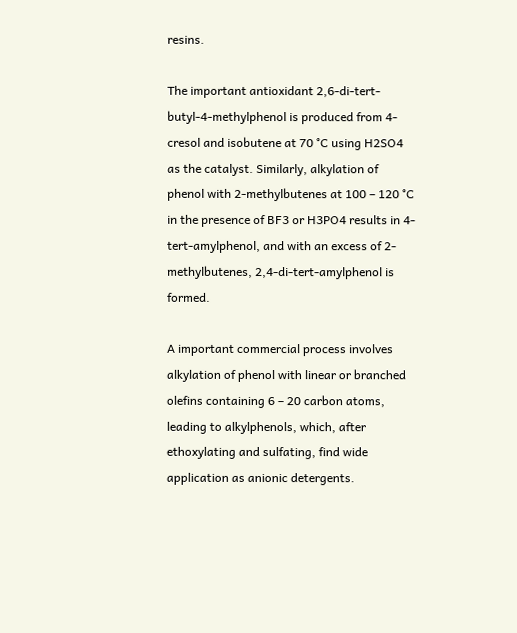resins.

The important antioxidant 2,6-di-tert-butyl-4-methylphenol is produced from 4-cresol and isobutene at 70 °C using H2SO4 as the catalyst. Similarly, alkylation of phenol with 2-methylbutenes at 100 – 120 °C in the presence of BF3 or H3PO4 results in 4-tert-amylphenol, and with an excess of 2-methylbutenes, 2,4-di-tert-amylphenol is formed.

A important commercial process involves alkylation of phenol with linear or branched olefins containing 6 – 20 carbon atoms, leading to alkylphenols, which, after ethoxylating and sulfating, find wide application as anionic detergents.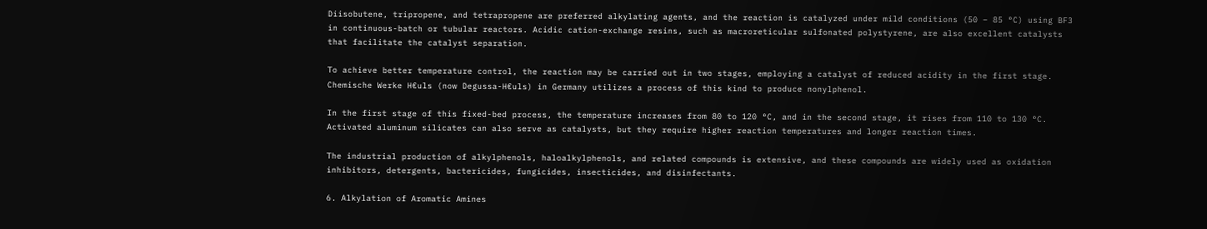Diisobutene, tripropene, and tetrapropene are preferred alkylating agents, and the reaction is catalyzed under mild conditions (50 – 85 °C) using BF3 in continuous-batch or tubular reactors. Acidic cation-exchange resins, such as macroreticular sulfonated polystyrene, are also excellent catalysts that facilitate the catalyst separation.

To achieve better temperature control, the reaction may be carried out in two stages, employing a catalyst of reduced acidity in the first stage. Chemische Werke H€uls (now Degussa-H€uls) in Germany utilizes a process of this kind to produce nonylphenol.

In the first stage of this fixed-bed process, the temperature increases from 80 to 120 °C, and in the second stage, it rises from 110 to 130 °C. Activated aluminum silicates can also serve as catalysts, but they require higher reaction temperatures and longer reaction times.

The industrial production of alkylphenols, haloalkylphenols, and related compounds is extensive, and these compounds are widely used as oxidation inhibitors, detergents, bactericides, fungicides, insecticides, and disinfectants.

6. Alkylation of Aromatic Amines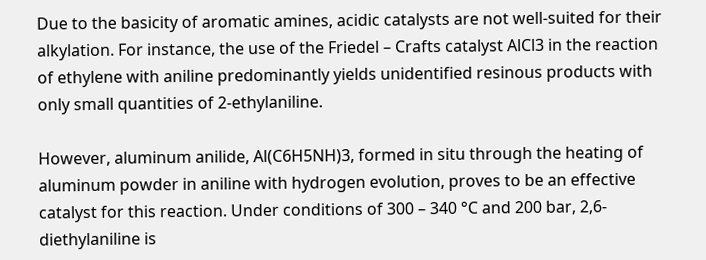Due to the basicity of aromatic amines, acidic catalysts are not well-suited for their alkylation. For instance, the use of the Friedel – Crafts catalyst AlCl3 in the reaction of ethylene with aniline predominantly yields unidentified resinous products with only small quantities of 2-ethylaniline.

However, aluminum anilide, Al(C6H5NH)3, formed in situ through the heating of aluminum powder in aniline with hydrogen evolution, proves to be an effective catalyst for this reaction. Under conditions of 300 – 340 °C and 200 bar, 2,6-diethylaniline is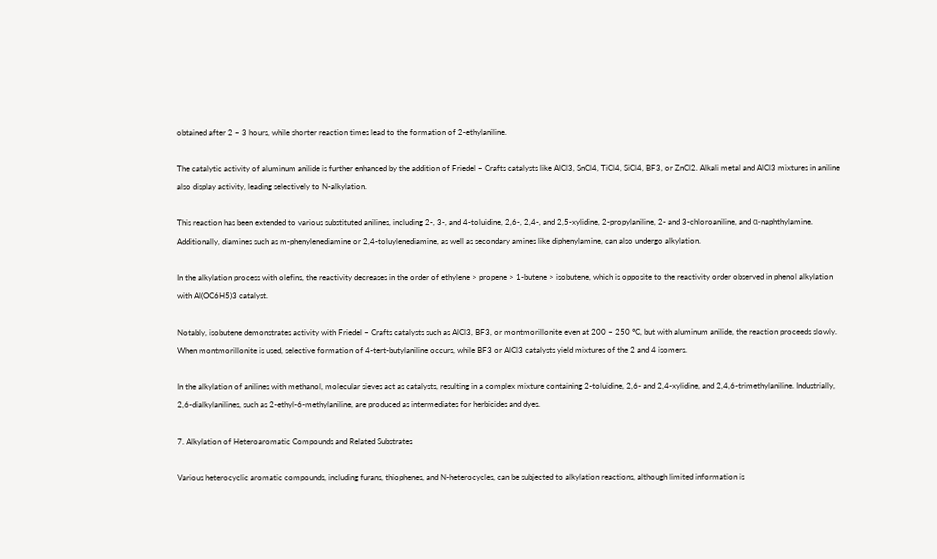obtained after 2 – 3 hours, while shorter reaction times lead to the formation of 2-ethylaniline.

The catalytic activity of aluminum anilide is further enhanced by the addition of Friedel – Crafts catalysts like AlCl3, SnCl4, TiCl4, SiCl4, BF3, or ZnCl2. Alkali metal and AlCl3 mixtures in aniline also display activity, leading selectively to N-alkylation.

This reaction has been extended to various substituted anilines, including 2-, 3-, and 4-toluidine, 2,6-, 2,4-, and 2,5-xylidine, 2-propylaniline, 2- and 3-chloroaniline, and α-naphthylamine. Additionally, diamines such as m-phenylenediamine or 2,4-toluylenediamine, as well as secondary amines like diphenylamine, can also undergo alkylation.

In the alkylation process with olefins, the reactivity decreases in the order of ethylene > propene > 1-butene > isobutene, which is opposite to the reactivity order observed in phenol alkylation with Al(OC6H5)3 catalyst.

Notably, isobutene demonstrates activity with Friedel – Crafts catalysts such as AlCl3, BF3, or montmorillonite even at 200 – 250 °C, but with aluminum anilide, the reaction proceeds slowly. When montmorillonite is used, selective formation of 4-tert-butylaniline occurs, while BF3 or AlCl3 catalysts yield mixtures of the 2 and 4 isomers.

In the alkylation of anilines with methanol, molecular sieves act as catalysts, resulting in a complex mixture containing 2-toluidine, 2,6- and 2,4-xylidine, and 2,4,6-trimethylaniline. Industrially, 2,6-dialkylanilines, such as 2-ethyl-6-methylaniline, are produced as intermediates for herbicides and dyes.

7. Alkylation of Heteroaromatic Compounds and Related Substrates

Various heterocyclic aromatic compounds, including furans, thiophenes, and N-heterocycles, can be subjected to alkylation reactions, although limited information is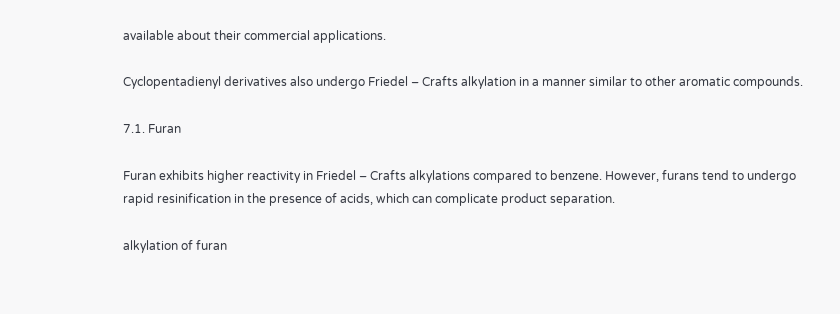available about their commercial applications.

Cyclopentadienyl derivatives also undergo Friedel – Crafts alkylation in a manner similar to other aromatic compounds.

7.1. Furan

Furan exhibits higher reactivity in Friedel – Crafts alkylations compared to benzene. However, furans tend to undergo rapid resinification in the presence of acids, which can complicate product separation.

alkylation of furan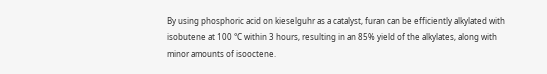By using phosphoric acid on kieselguhr as a catalyst, furan can be efficiently alkylated with isobutene at 100 °C within 3 hours, resulting in an 85% yield of the alkylates, along with minor amounts of isooctene.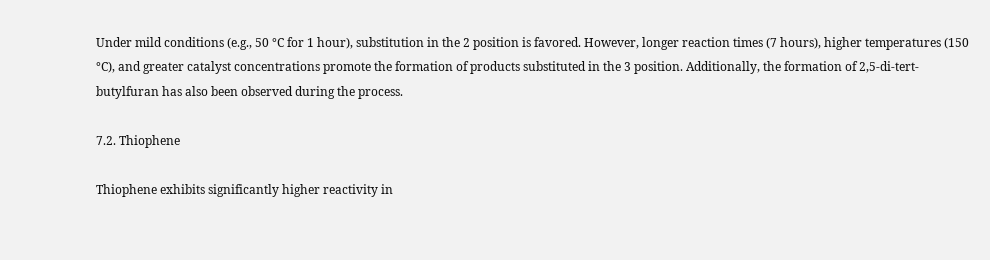Under mild conditions (e.g., 50 °C for 1 hour), substitution in the 2 position is favored. However, longer reaction times (7 hours), higher temperatures (150 °C), and greater catalyst concentrations promote the formation of products substituted in the 3 position. Additionally, the formation of 2,5-di-tert-butylfuran has also been observed during the process.

7.2. Thiophene

Thiophene exhibits significantly higher reactivity in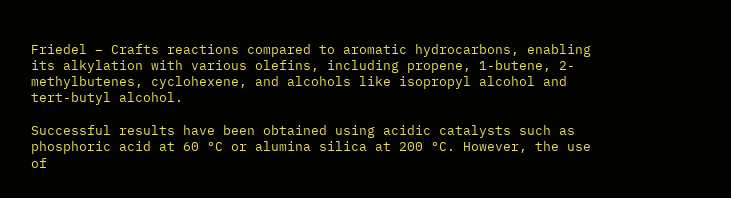Friedel – Crafts reactions compared to aromatic hydrocarbons, enabling its alkylation with various olefins, including propene, 1-butene, 2-methylbutenes, cyclohexene, and alcohols like isopropyl alcohol and tert-butyl alcohol.

Successful results have been obtained using acidic catalysts such as phosphoric acid at 60 °C or alumina silica at 200 °C. However, the use of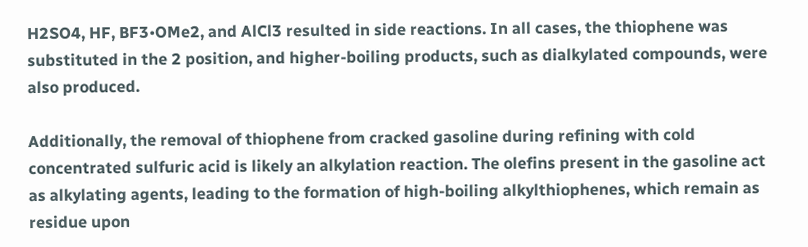H2SO4, HF, BF3•OMe2, and AlCl3 resulted in side reactions. In all cases, the thiophene was substituted in the 2 position, and higher-boiling products, such as dialkylated compounds, were also produced.

Additionally, the removal of thiophene from cracked gasoline during refining with cold concentrated sulfuric acid is likely an alkylation reaction. The olefins present in the gasoline act as alkylating agents, leading to the formation of high-boiling alkylthiophenes, which remain as residue upon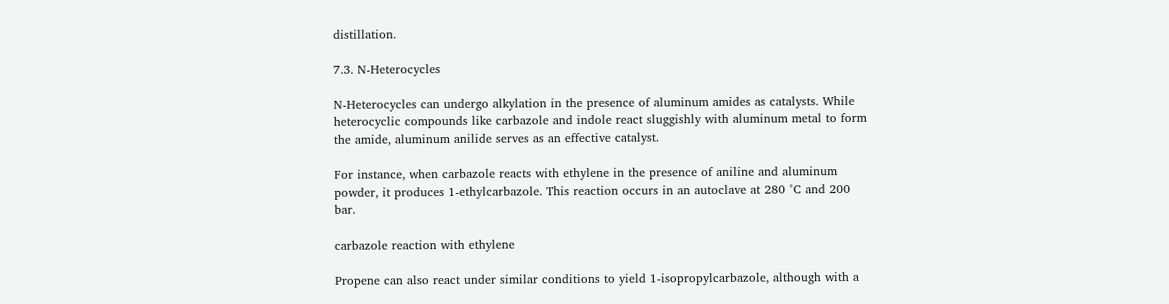distillation.

7.3. N-Heterocycles

N-Heterocycles can undergo alkylation in the presence of aluminum amides as catalysts. While heterocyclic compounds like carbazole and indole react sluggishly with aluminum metal to form the amide, aluminum anilide serves as an effective catalyst.

For instance, when carbazole reacts with ethylene in the presence of aniline and aluminum powder, it produces 1-ethylcarbazole. This reaction occurs in an autoclave at 280 °C and 200 bar.

carbazole reaction with ethylene

Propene can also react under similar conditions to yield 1-isopropylcarbazole, although with a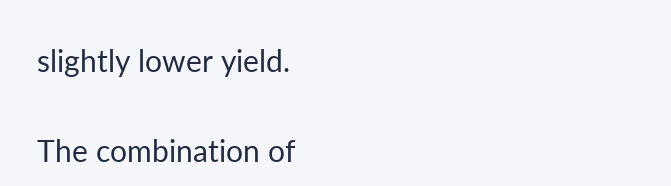slightly lower yield.

The combination of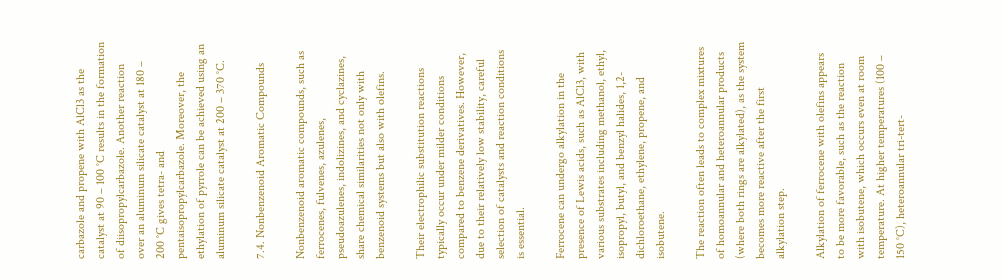carbazole and propene with AlCl3 as the catalyst at 90 – 100 °C results in the formation of diisopropylcarbazole. Another reaction over an aluminum silicate catalyst at 180 – 200 °C gives tetra- and pentaisopropylcarbazole. Moreover, the ethylation of pyrrole can be achieved using an aluminum silicate catalyst at 200 – 370 °C.

7.4. Nonbenzenoid Aromatic Compounds

Nonbenzenoid aromatic compounds, such as ferrocenes, fulvenes, azulenes, pseudoazulenes, indolizines, and cyclazines, share chemical similarities not only with benzenoid systems but also with olefins.

Their electrophilic substitution reactions typically occur under milder conditions compared to benzene derivatives. However, due to their relatively low stability, careful selection of catalysts and reaction conditions is essential.

Ferrocene can undergo alkylation in the presence of Lewis acids, such as AlCl3, with various substrates including methanol, ethyl, isopropyl, butyl, and benzyl halides, 1,2-dichloroethane, ethylene, propene, and isobutene.

The reaction often leads to complex mixtures of homoannular and heteroannular products (where both rings are alkylated), as the system becomes more reactive after the first alkylation step.

Alkylation of ferrocene with olefins appears to be more favorable, such as the reaction with isobutene, which occurs even at room temperature. At higher temperatures (100 – 150 °C), heteroannular tri-tert-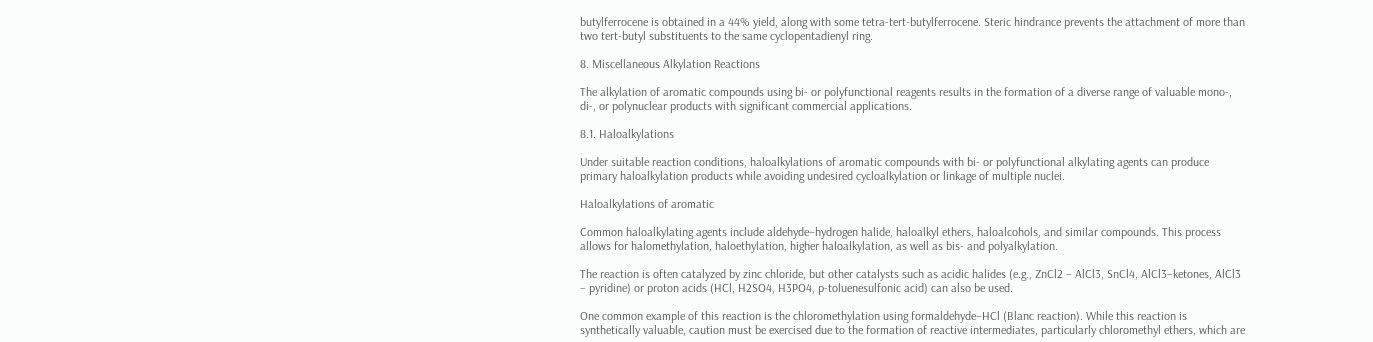butylferrocene is obtained in a 44% yield, along with some tetra-tert-butylferrocene. Steric hindrance prevents the attachment of more than two tert-butyl substituents to the same cyclopentadienyl ring.

8. Miscellaneous Alkylation Reactions

The alkylation of aromatic compounds using bi- or polyfunctional reagents results in the formation of a diverse range of valuable mono-, di-, or polynuclear products with significant commercial applications.

8.1. Haloalkylations

Under suitable reaction conditions, haloalkylations of aromatic compounds with bi- or polyfunctional alkylating agents can produce primary haloalkylation products while avoiding undesired cycloalkylation or linkage of multiple nuclei.

Haloalkylations of aromatic

Common haloalkylating agents include aldehyde–hydrogen halide, haloalkyl ethers, haloalcohols, and similar compounds. This process allows for halomethylation, haloethylation, higher haloalkylation, as well as bis- and polyalkylation.

The reaction is often catalyzed by zinc chloride, but other catalysts such as acidic halides (e.g., ZnCl2 – AlCl3, SnCl4, AlCl3–ketones, AlCl3 – pyridine) or proton acids (HCl, H2SO4, H3PO4, p-toluenesulfonic acid) can also be used.

One common example of this reaction is the chloromethylation using formaldehyde–HCl (Blanc reaction). While this reaction is synthetically valuable, caution must be exercised due to the formation of reactive intermediates, particularly chloromethyl ethers, which are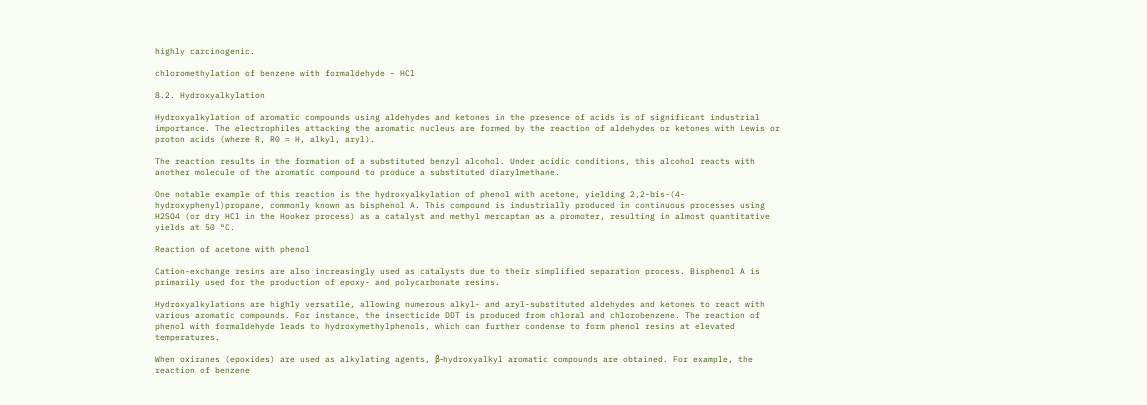highly carcinogenic.

chloromethylation of benzene with formaldehyde – HCl

8.2. Hydroxyalkylation

Hydroxyalkylation of aromatic compounds using aldehydes and ketones in the presence of acids is of significant industrial importance. The electrophiles attacking the aromatic nucleus are formed by the reaction of aldehydes or ketones with Lewis or proton acids (where R, R0 = H, alkyl, aryl).

The reaction results in the formation of a substituted benzyl alcohol. Under acidic conditions, this alcohol reacts with another molecule of the aromatic compound to produce a substituted diarylmethane.

One notable example of this reaction is the hydroxyalkylation of phenol with acetone, yielding 2,2-bis-(4-hydroxyphenyl)propane, commonly known as bisphenol A. This compound is industrially produced in continuous processes using H2SO4 (or dry HCl in the Hooker process) as a catalyst and methyl mercaptan as a promoter, resulting in almost quantitative yields at 50 °C.

Reaction of acetone with phenol

Cation-exchange resins are also increasingly used as catalysts due to their simplified separation process. Bisphenol A is primarily used for the production of epoxy- and polycarbonate resins.

Hydroxyalkylations are highly versatile, allowing numerous alkyl- and aryl-substituted aldehydes and ketones to react with various aromatic compounds. For instance, the insecticide DDT is produced from chloral and chlorobenzene. The reaction of phenol with formaldehyde leads to hydroxymethylphenols, which can further condense to form phenol resins at elevated temperatures.

When oxiranes (epoxides) are used as alkylating agents, β-hydroxyalkyl aromatic compounds are obtained. For example, the reaction of benzene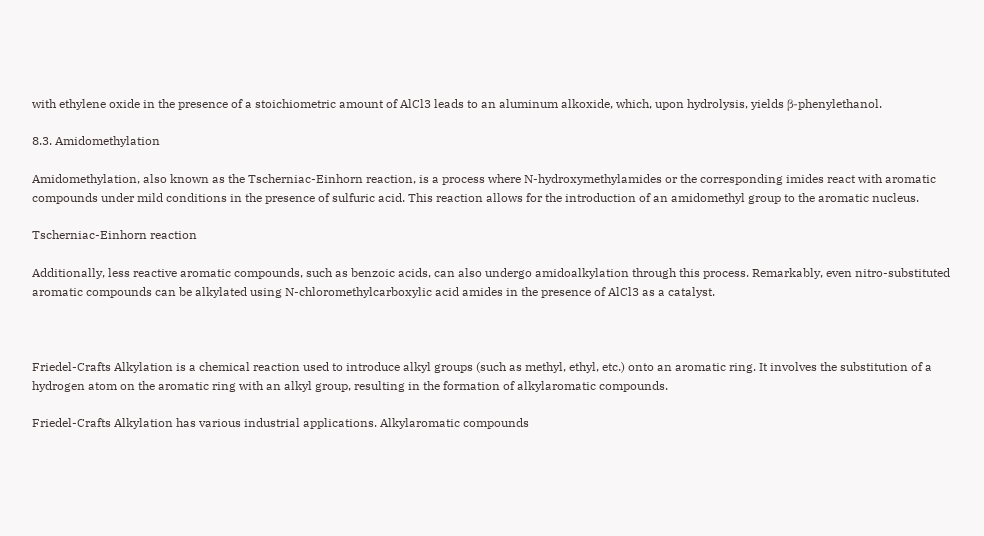with ethylene oxide in the presence of a stoichiometric amount of AlCl3 leads to an aluminum alkoxide, which, upon hydrolysis, yields β-phenylethanol.

8.3. Amidomethylation

Amidomethylation, also known as the Tscherniac-Einhorn reaction, is a process where N-hydroxymethylamides or the corresponding imides react with aromatic compounds under mild conditions in the presence of sulfuric acid. This reaction allows for the introduction of an amidomethyl group to the aromatic nucleus.

Tscherniac-Einhorn reaction

Additionally, less reactive aromatic compounds, such as benzoic acids, can also undergo amidoalkylation through this process. Remarkably, even nitro-substituted aromatic compounds can be alkylated using N-chloromethylcarboxylic acid amides in the presence of AlCl3 as a catalyst.



Friedel-Crafts Alkylation is a chemical reaction used to introduce alkyl groups (such as methyl, ethyl, etc.) onto an aromatic ring. It involves the substitution of a hydrogen atom on the aromatic ring with an alkyl group, resulting in the formation of alkylaromatic compounds.

Friedel-Crafts Alkylation has various industrial applications. Alkylaromatic compounds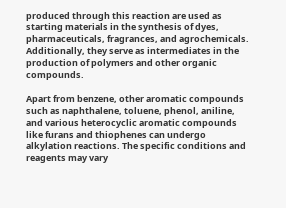produced through this reaction are used as starting materials in the synthesis of dyes, pharmaceuticals, fragrances, and agrochemicals. Additionally, they serve as intermediates in the production of polymers and other organic compounds.

Apart from benzene, other aromatic compounds such as naphthalene, toluene, phenol, aniline, and various heterocyclic aromatic compounds like furans and thiophenes can undergo alkylation reactions. The specific conditions and reagents may vary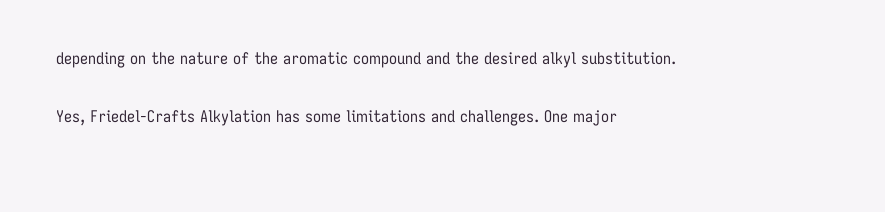depending on the nature of the aromatic compound and the desired alkyl substitution.

Yes, Friedel-Crafts Alkylation has some limitations and challenges. One major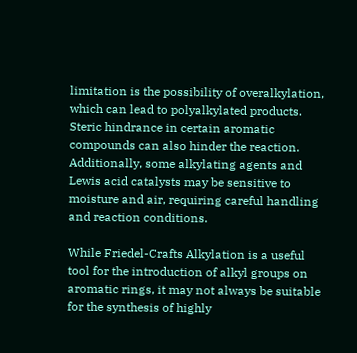limitation is the possibility of overalkylation, which can lead to polyalkylated products. Steric hindrance in certain aromatic compounds can also hinder the reaction. Additionally, some alkylating agents and Lewis acid catalysts may be sensitive to moisture and air, requiring careful handling and reaction conditions.

While Friedel-Crafts Alkylation is a useful tool for the introduction of alkyl groups on aromatic rings, it may not always be suitable for the synthesis of highly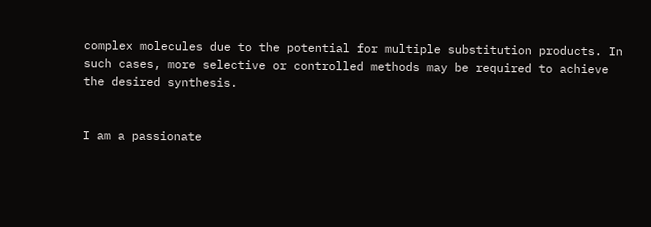complex molecules due to the potential for multiple substitution products. In such cases, more selective or controlled methods may be required to achieve the desired synthesis.


I am a passionate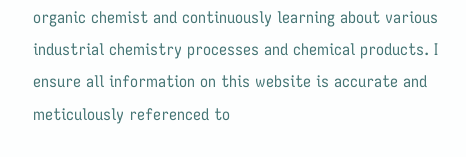organic chemist and continuously learning about various industrial chemistry processes and chemical products. I ensure all information on this website is accurate and meticulously referenced to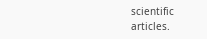scientific articles.